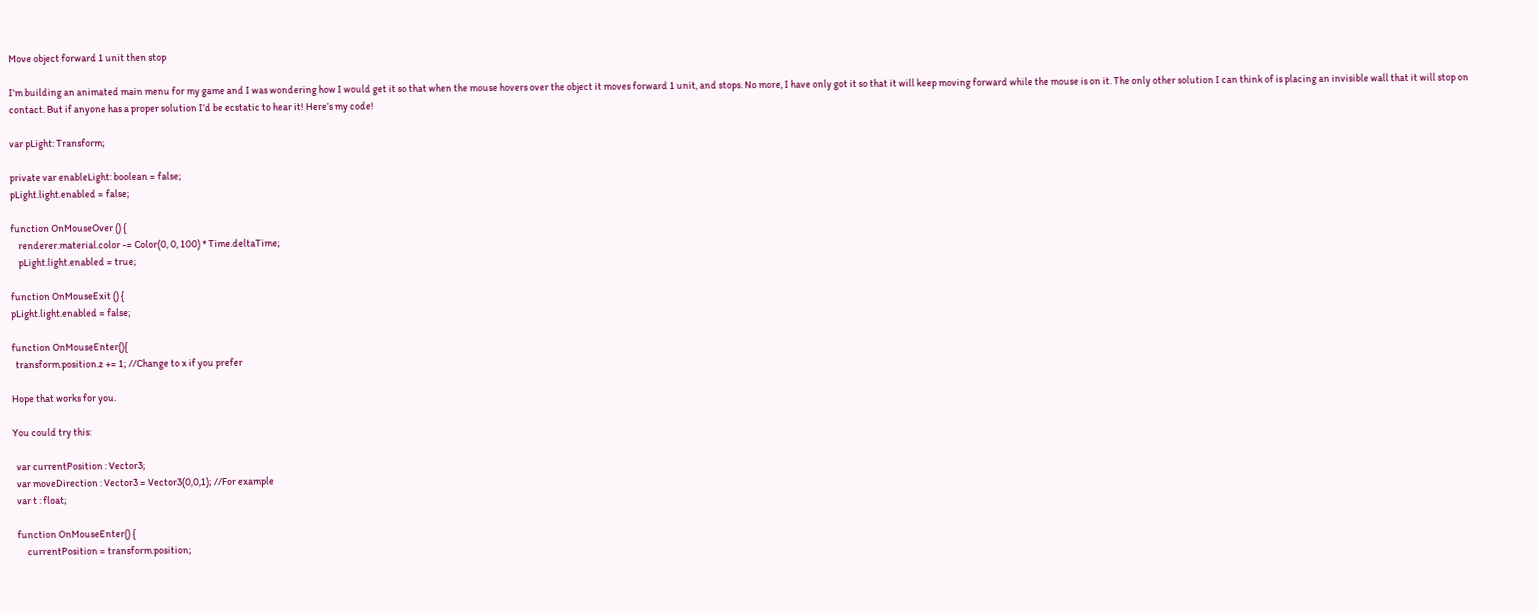Move object forward 1 unit then stop

I’m building an animated main menu for my game and I was wondering how I would get it so that when the mouse hovers over the object it moves forward 1 unit, and stops. No more, I have only got it so that it will keep moving forward while the mouse is on it. The only other solution I can think of is placing an invisible wall that it will stop on contact. But if anyone has a proper solution I’d be ecstatic to hear it! Here’s my code!

var pLight: Transform;

private var enableLight: boolean = false;
pLight.light.enabled = false;

function OnMouseOver () {
    renderer.material.color -= Color(0, 0, 100) * Time.deltaTime;
    pLight.light.enabled = true;

function OnMouseExit () {
pLight.light.enabled = false;

function OnMouseEnter(){
  transform.position.z += 1; //Change to x if you prefer

Hope that works for you.

You could try this:

  var currentPosition : Vector3;
  var moveDirection : Vector3 = Vector3(0,0,1); //For example
  var t : float;

  function OnMouseEnter() {
       currentPosition = transform.position;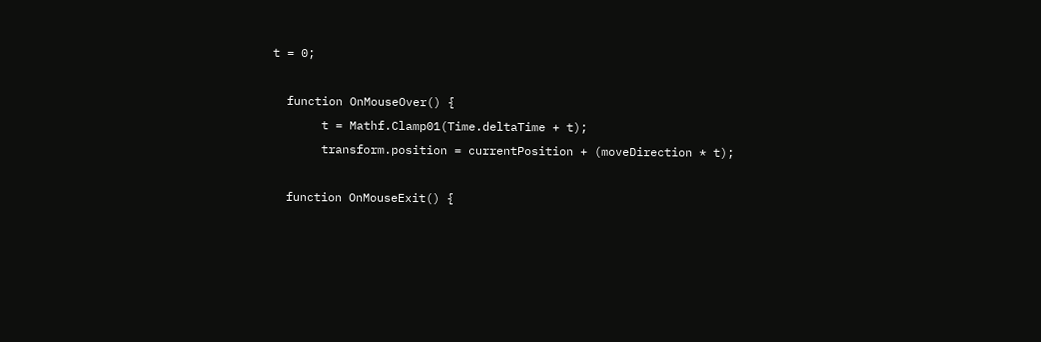t = 0;

  function OnMouseOver() {
       t = Mathf.Clamp01(Time.deltaTime + t);
       transform.position = currentPosition + (moveDirection * t);

  function OnMouseExit() {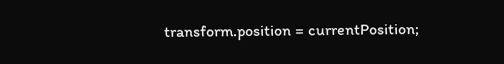transform.position = currentPosition;